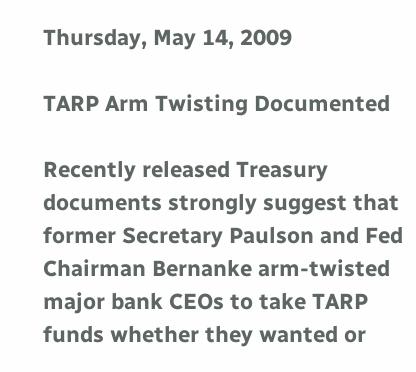Thursday, May 14, 2009

TARP Arm Twisting Documented

Recently released Treasury documents strongly suggest that former Secretary Paulson and Fed Chairman Bernanke arm-twisted major bank CEOs to take TARP funds whether they wanted or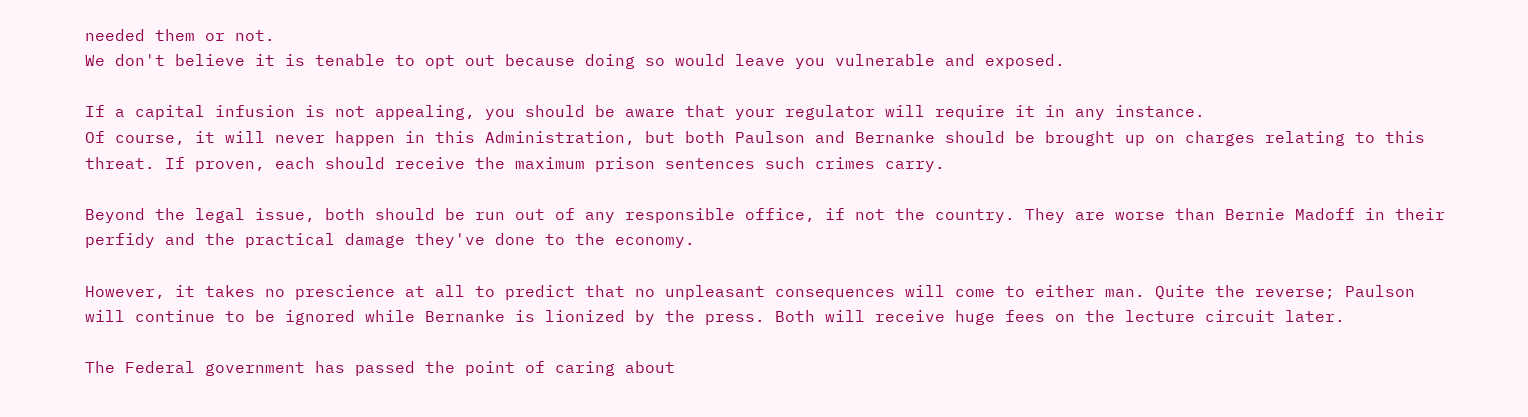needed them or not.
We don't believe it is tenable to opt out because doing so would leave you vulnerable and exposed.

If a capital infusion is not appealing, you should be aware that your regulator will require it in any instance.
Of course, it will never happen in this Administration, but both Paulson and Bernanke should be brought up on charges relating to this threat. If proven, each should receive the maximum prison sentences such crimes carry.

Beyond the legal issue, both should be run out of any responsible office, if not the country. They are worse than Bernie Madoff in their perfidy and the practical damage they've done to the economy.

However, it takes no prescience at all to predict that no unpleasant consequences will come to either man. Quite the reverse; Paulson will continue to be ignored while Bernanke is lionized by the press. Both will receive huge fees on the lecture circuit later.

The Federal government has passed the point of caring about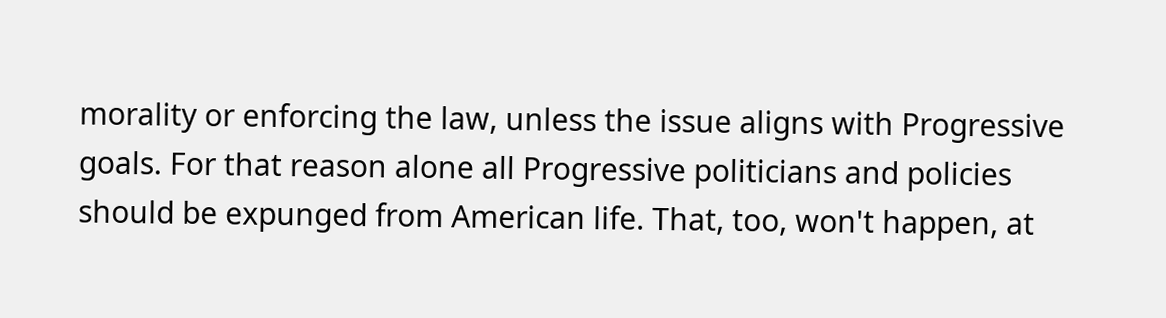morality or enforcing the law, unless the issue aligns with Progressive goals. For that reason alone all Progressive politicians and policies should be expunged from American life. That, too, won't happen, at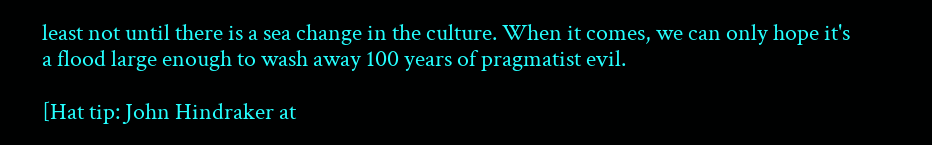least not until there is a sea change in the culture. When it comes, we can only hope it's a flood large enough to wash away 100 years of pragmatist evil.

[Hat tip: John Hindraker at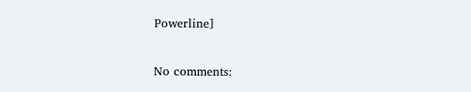Powerline]

No comments: